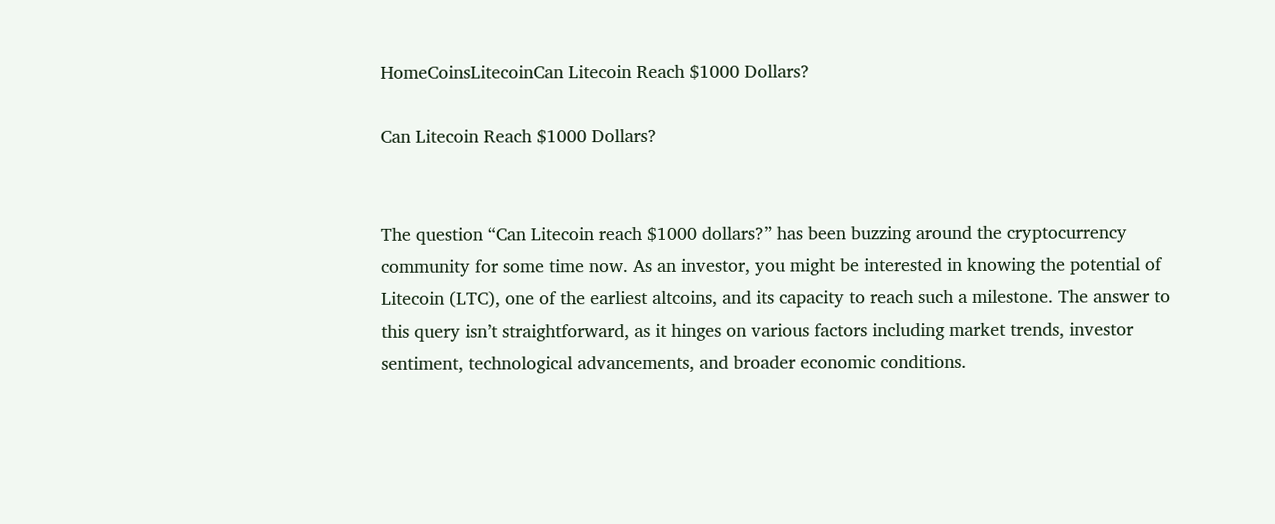HomeCoinsLitecoinCan Litecoin Reach $1000 Dollars?

Can Litecoin Reach $1000 Dollars?


The question “Can Litecoin reach $1000 dollars?” has been buzzing around the cryptocurrency community for some time now. As an investor, you might be interested in knowing the potential of Litecoin (LTC), one of the earliest altcoins, and its capacity to reach such a milestone. The answer to this query isn’t straightforward, as it hinges on various factors including market trends, investor sentiment, technological advancements, and broader economic conditions.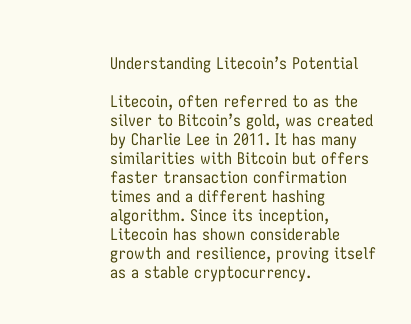Understanding Litecoin’s Potential

Litecoin, often referred to as the silver to Bitcoin’s gold, was created by Charlie Lee in 2011. It has many similarities with Bitcoin but offers faster transaction confirmation times and a different hashing algorithm. Since its inception, Litecoin has shown considerable growth and resilience, proving itself as a stable cryptocurrency.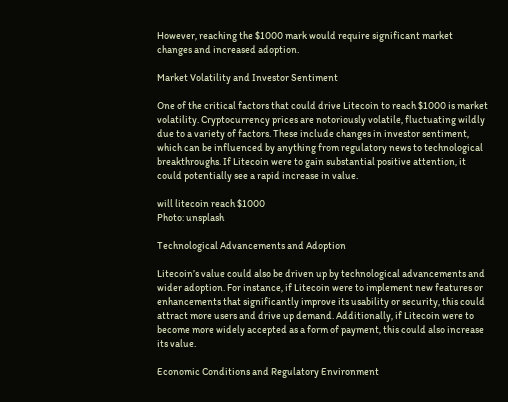However, reaching the $1000 mark would require significant market changes and increased adoption.

Market Volatility and Investor Sentiment

One of the critical factors that could drive Litecoin to reach $1000 is market volatility. Cryptocurrency prices are notoriously volatile, fluctuating wildly due to a variety of factors. These include changes in investor sentiment, which can be influenced by anything from regulatory news to technological breakthroughs. If Litecoin were to gain substantial positive attention, it could potentially see a rapid increase in value.

will litecoin reach $1000
Photo: unsplash

Technological Advancements and Adoption

Litecoin’s value could also be driven up by technological advancements and wider adoption. For instance, if Litecoin were to implement new features or enhancements that significantly improve its usability or security, this could attract more users and drive up demand. Additionally, if Litecoin were to become more widely accepted as a form of payment, this could also increase its value.

Economic Conditions and Regulatory Environment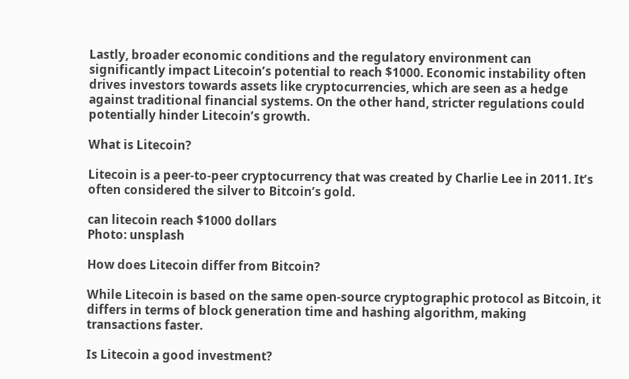Lastly, broader economic conditions and the regulatory environment can significantly impact Litecoin’s potential to reach $1000. Economic instability often drives investors towards assets like cryptocurrencies, which are seen as a hedge against traditional financial systems. On the other hand, stricter regulations could potentially hinder Litecoin’s growth.

What is Litecoin?

Litecoin is a peer-to-peer cryptocurrency that was created by Charlie Lee in 2011. It’s often considered the silver to Bitcoin’s gold.

can litecoin reach $1000 dollars
Photo: unsplash

How does Litecoin differ from Bitcoin?

While Litecoin is based on the same open-source cryptographic protocol as Bitcoin, it differs in terms of block generation time and hashing algorithm, making transactions faster.

Is Litecoin a good investment?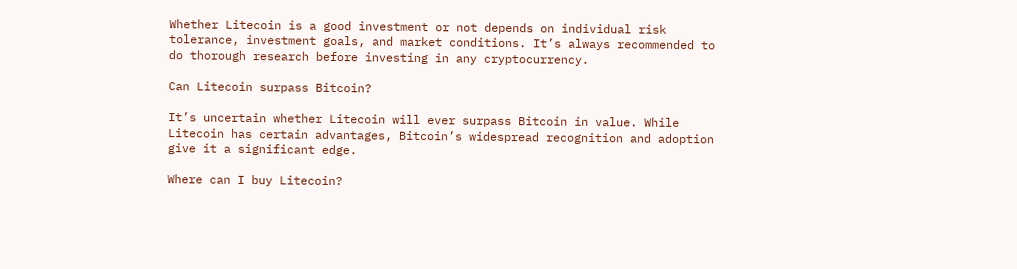Whether Litecoin is a good investment or not depends on individual risk tolerance, investment goals, and market conditions. It’s always recommended to do thorough research before investing in any cryptocurrency.

Can Litecoin surpass Bitcoin?

It’s uncertain whether Litecoin will ever surpass Bitcoin in value. While Litecoin has certain advantages, Bitcoin’s widespread recognition and adoption give it a significant edge.

Where can I buy Litecoin?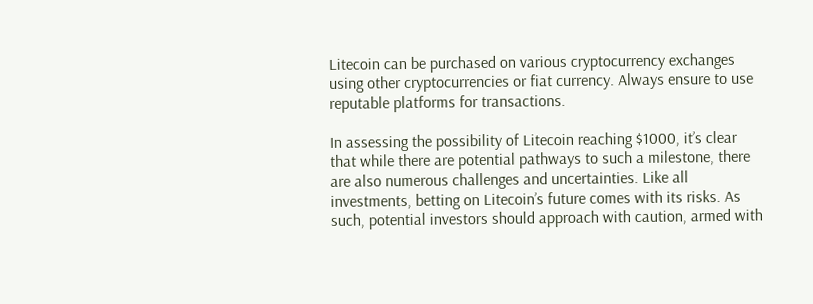Litecoin can be purchased on various cryptocurrency exchanges using other cryptocurrencies or fiat currency. Always ensure to use reputable platforms for transactions.

In assessing the possibility of Litecoin reaching $1000, it’s clear that while there are potential pathways to such a milestone, there are also numerous challenges and uncertainties. Like all investments, betting on Litecoin’s future comes with its risks. As such, potential investors should approach with caution, armed with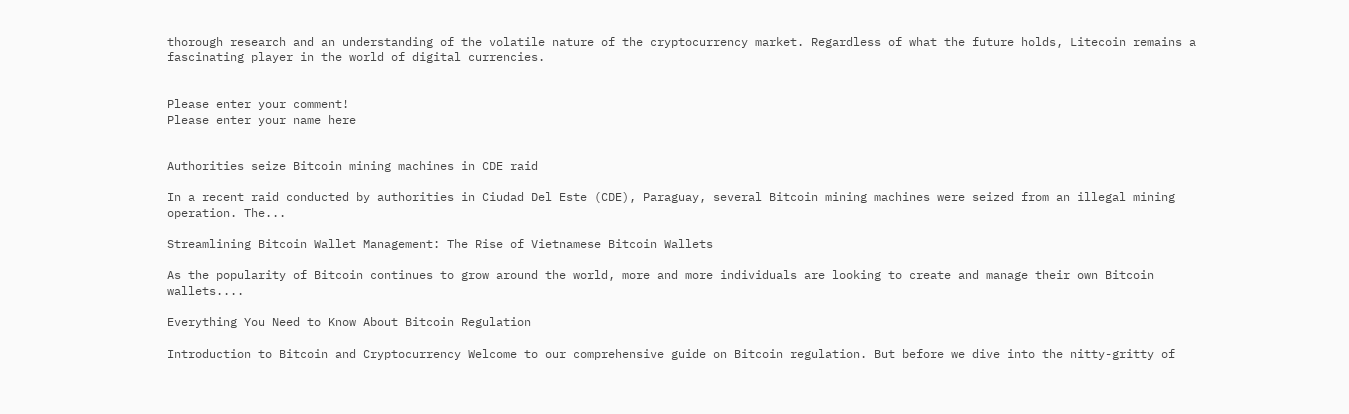thorough research and an understanding of the volatile nature of the cryptocurrency market. Regardless of what the future holds, Litecoin remains a fascinating player in the world of digital currencies.


Please enter your comment!
Please enter your name here


Authorities seize Bitcoin mining machines in CDE raid

In a recent raid conducted by authorities in Ciudad Del Este (CDE), Paraguay, several Bitcoin mining machines were seized from an illegal mining operation. The...

Streamlining Bitcoin Wallet Management: The Rise of Vietnamese Bitcoin Wallets

As the popularity of Bitcoin continues to grow around the world, more and more individuals are looking to create and manage their own Bitcoin wallets....

Everything You Need to Know About Bitcoin Regulation

Introduction to Bitcoin and Cryptocurrency Welcome to our comprehensive guide on Bitcoin regulation. But before we dive into the nitty-gritty of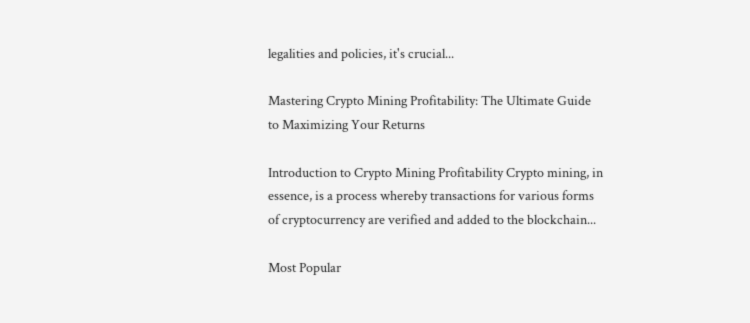legalities and policies, it's crucial...

Mastering Crypto Mining Profitability: The Ultimate Guide to Maximizing Your Returns

Introduction to Crypto Mining Profitability Crypto mining, in essence, is a process whereby transactions for various forms of cryptocurrency are verified and added to the blockchain...

Most Popular